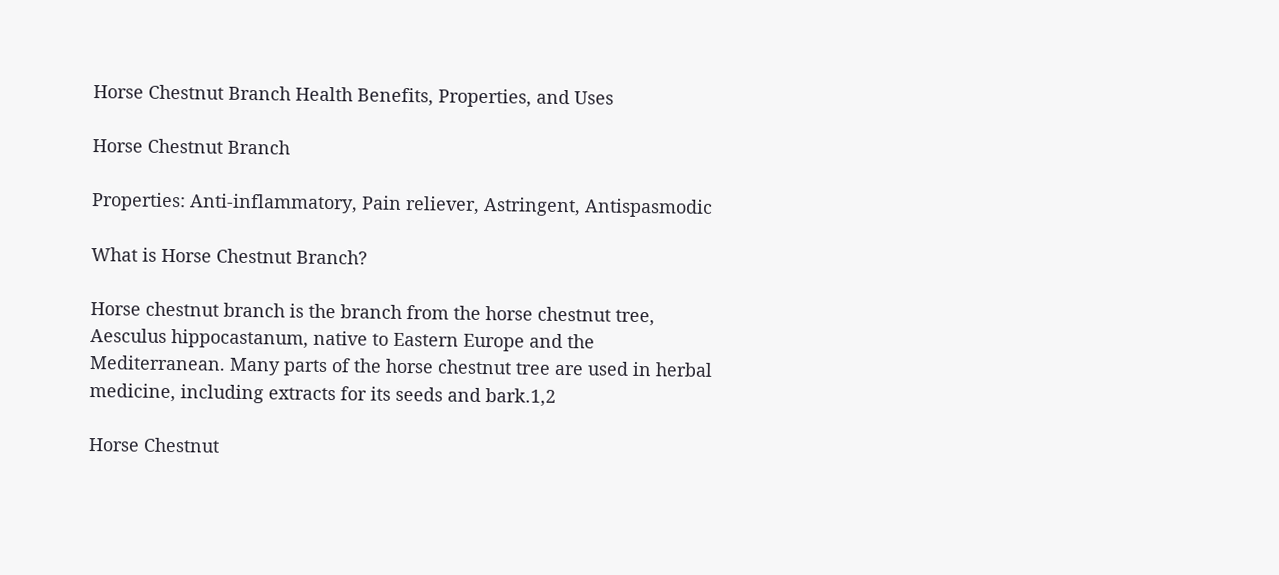Horse Chestnut Branch Health Benefits, Properties, and Uses

Horse Chestnut Branch

Properties: Anti-inflammatory, Pain reliever, Astringent, Antispasmodic

What is Horse Chestnut Branch?

Horse chestnut branch is the branch from the horse chestnut tree, Aesculus hippocastanum, native to Eastern Europe and the Mediterranean. Many parts of the horse chestnut tree are used in herbal medicine, including extracts for its seeds and bark.1,2

Horse Chestnut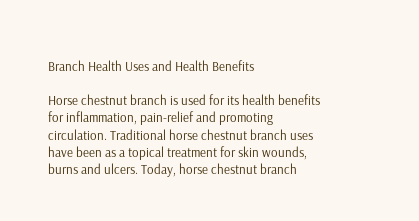Branch Health Uses and Health Benefits

Horse chestnut branch is used for its health benefits for inflammation, pain-relief and promoting circulation. Traditional horse chestnut branch uses have been as a topical treatment for skin wounds, burns and ulcers. Today, horse chestnut branch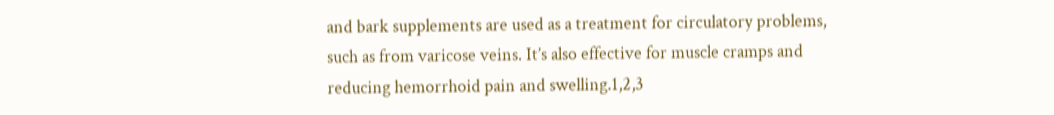and bark supplements are used as a treatment for circulatory problems, such as from varicose veins. It’s also effective for muscle cramps and reducing hemorrhoid pain and swelling.1,2,3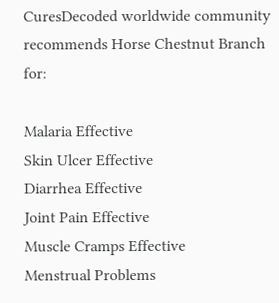CuresDecoded worldwide community recommends Horse Chestnut Branch for:

Malaria Effective
Skin Ulcer Effective
Diarrhea Effective
Joint Pain Effective
Muscle Cramps Effective
Menstrual Problems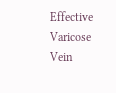Effective
Varicose Vein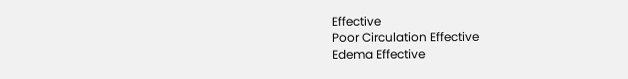Effective
Poor Circulation Effective
Edema Effective